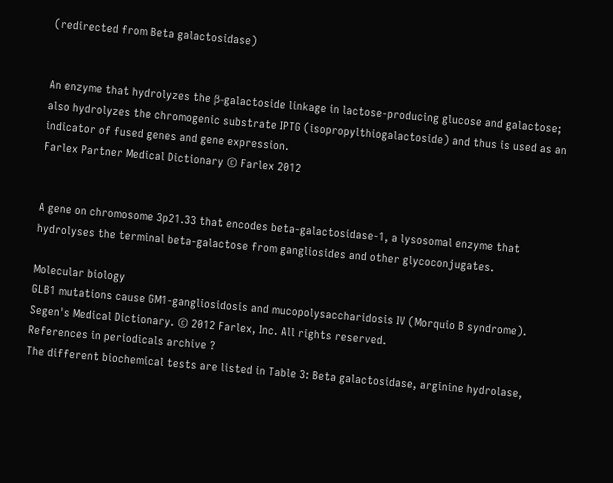(redirected from Beta galactosidase)


An enzyme that hydrolyzes the β-galactoside linkage in lactose-producing glucose and galactose; also hydrolyzes the chromogenic substrate IPTG (isopropylthiogalactoside) and thus is used as an indicator of fused genes and gene expression.
Farlex Partner Medical Dictionary © Farlex 2012


A gene on chromosome 3p21.33 that encodes beta-galactosidase-1, a lysosomal enzyme that hydrolyses the terminal beta-galactose from gangliosides and other glycoconjugates.

Molecular biology
GLB1 mutations cause GM1-gangliosidosis and mucopolysaccharidosis IV (Morquio B syndrome).
Segen's Medical Dictionary. © 2012 Farlex, Inc. All rights reserved.
References in periodicals archive ?
The different biochemical tests are listed in Table 3: Beta galactosidase, arginine hydrolase,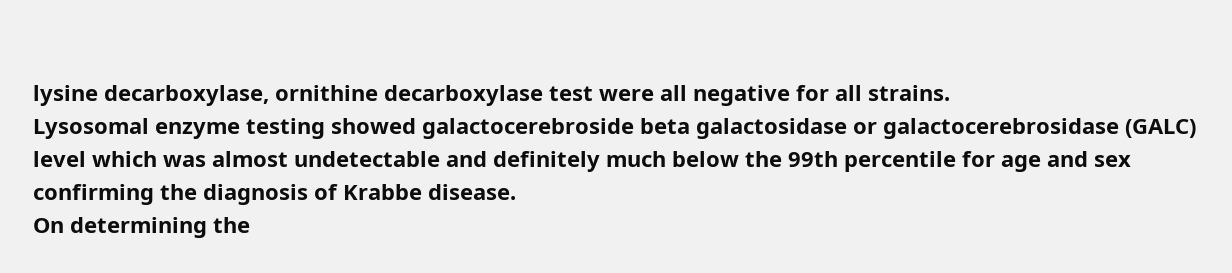lysine decarboxylase, ornithine decarboxylase test were all negative for all strains.
Lysosomal enzyme testing showed galactocerebroside beta galactosidase or galactocerebrosidase (GALC) level which was almost undetectable and definitely much below the 99th percentile for age and sex confirming the diagnosis of Krabbe disease.
On determining the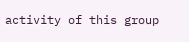activity of this group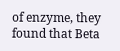of enzyme, they found that Beta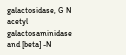galactosidase, G N acetyl galactosaminidase and [beta] -N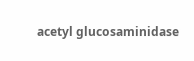acetyl glucosaminidase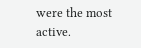were the most active.